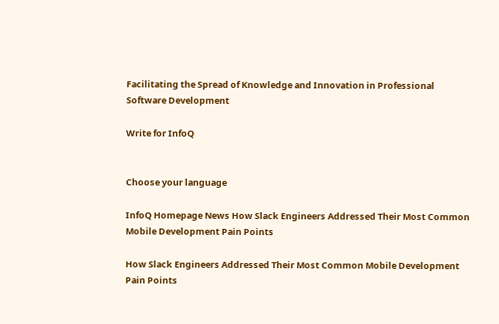Facilitating the Spread of Knowledge and Innovation in Professional Software Development

Write for InfoQ


Choose your language

InfoQ Homepage News How Slack Engineers Addressed Their Most Common Mobile Development Pain Points

How Slack Engineers Addressed Their Most Common Mobile Development Pain Points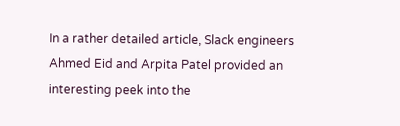In a rather detailed article, Slack engineers Ahmed Eid and Arpita Patel provided an interesting peek into the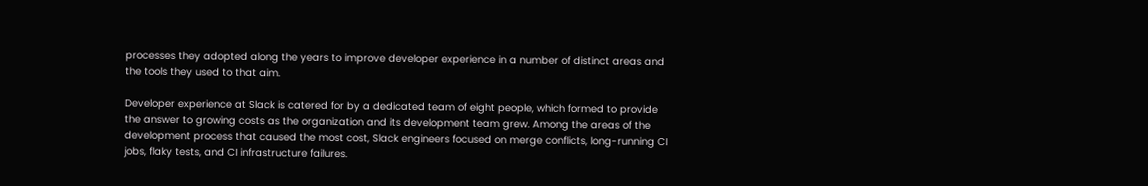processes they adopted along the years to improve developer experience in a number of distinct areas and the tools they used to that aim.

Developer experience at Slack is catered for by a dedicated team of eight people, which formed to provide the answer to growing costs as the organization and its development team grew. Among the areas of the development process that caused the most cost, Slack engineers focused on merge conflicts, long-running CI jobs, flaky tests, and CI infrastructure failures.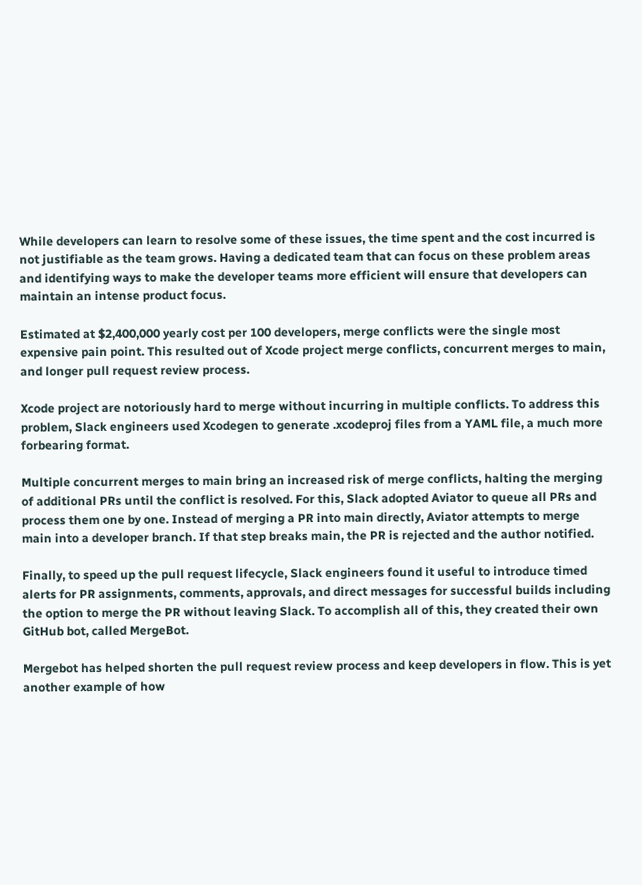While developers can learn to resolve some of these issues, the time spent and the cost incurred is not justifiable as the team grows. Having a dedicated team that can focus on these problem areas and identifying ways to make the developer teams more efficient will ensure that developers can maintain an intense product focus.

Estimated at $2,400,000 yearly cost per 100 developers, merge conflicts were the single most expensive pain point. This resulted out of Xcode project merge conflicts, concurrent merges to main, and longer pull request review process.

Xcode project are notoriously hard to merge without incurring in multiple conflicts. To address this problem, Slack engineers used Xcodegen to generate .xcodeproj files from a YAML file, a much more forbearing format.

Multiple concurrent merges to main bring an increased risk of merge conflicts, halting the merging of additional PRs until the conflict is resolved. For this, Slack adopted Aviator to queue all PRs and process them one by one. Instead of merging a PR into main directly, Aviator attempts to merge main into a developer branch. If that step breaks main, the PR is rejected and the author notified.

Finally, to speed up the pull request lifecycle, Slack engineers found it useful to introduce timed alerts for PR assignments, comments, approvals, and direct messages for successful builds including the option to merge the PR without leaving Slack. To accomplish all of this, they created their own GitHub bot, called MergeBot.

Mergebot has helped shorten the pull request review process and keep developers in flow. This is yet another example of how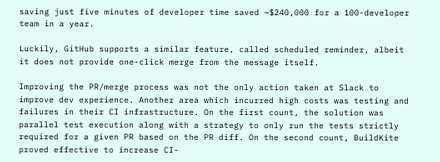saving just five minutes of developer time saved ~$240,000 for a 100-developer team in a year.

Luckily, GitHub supports a similar feature, called scheduled reminder, albeit it does not provide one-click merge from the message itself.

Improving the PR/merge process was not the only action taken at Slack to improve dev experience. Another area which incurred high costs was testing and failures in their CI infrastructure. On the first count, the solution was parallel test execution along with a strategy to only run the tests strictly required for a given PR based on the PR diff. On the second count, BuildKite proved effective to increase CI-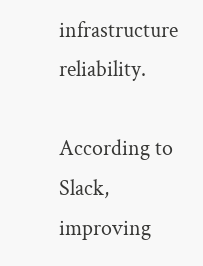infrastructure reliability.

According to Slack, improving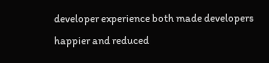developer experience both made developers happier and reduced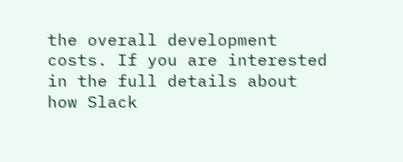the overall development costs. If you are interested in the full details about how Slack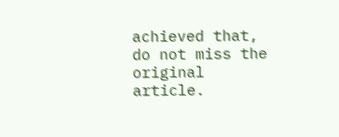achieved that, do not miss the original article.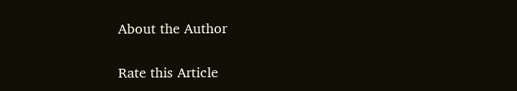About the Author

Rate this Article